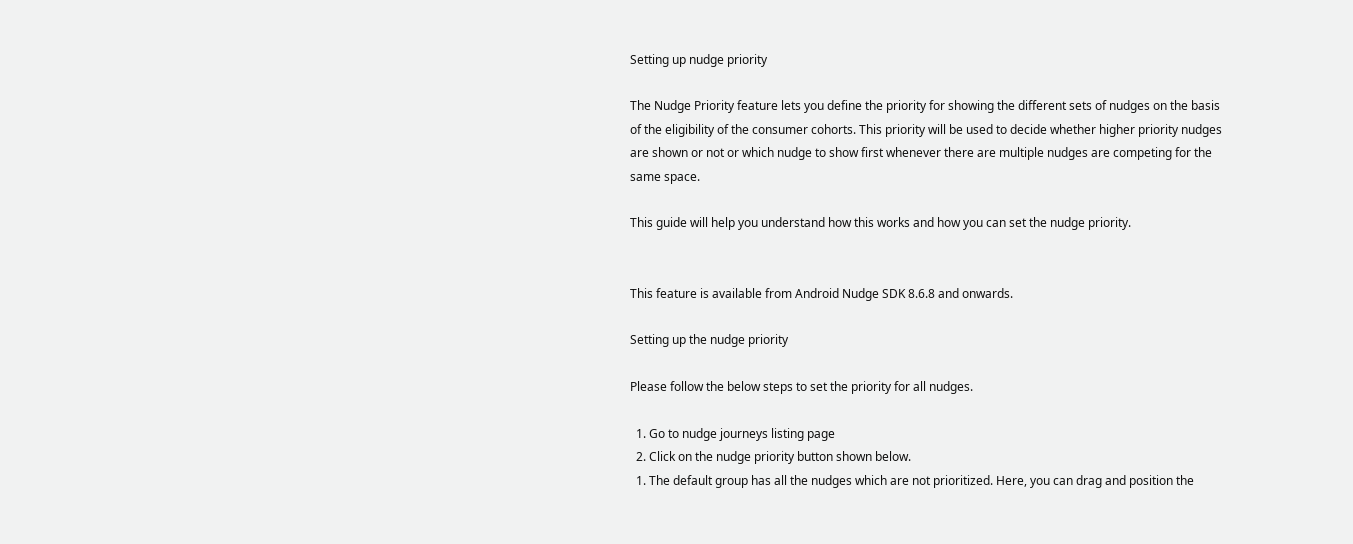Setting up nudge priority

The Nudge Priority feature lets you define the priority for showing the different sets of nudges on the basis of the eligibility of the consumer cohorts. This priority will be used to decide whether higher priority nudges are shown or not or which nudge to show first whenever there are multiple nudges are competing for the same space.

This guide will help you understand how this works and how you can set the nudge priority.


This feature is available from Android Nudge SDK 8.6.8 and onwards.

Setting up the nudge priority

Please follow the below steps to set the priority for all nudges.

  1. Go to nudge journeys listing page
  2. Click on the nudge priority button shown below.
  1. The default group has all the nudges which are not prioritized. Here, you can drag and position the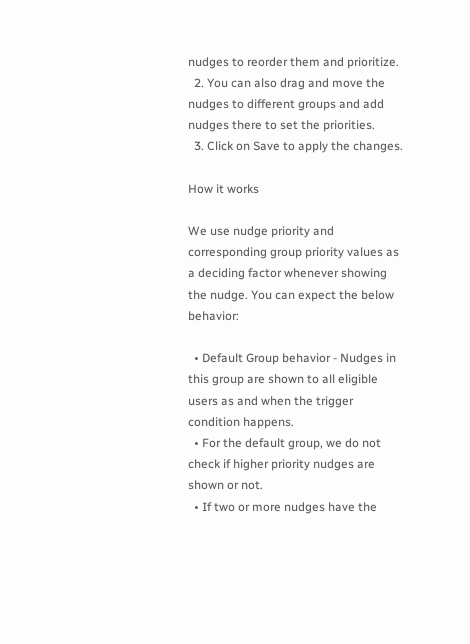nudges to reorder them and prioritize.
  2. You can also drag and move the nudges to different groups and add nudges there to set the priorities.
  3. Click on Save to apply the changes.

How it works

We use nudge priority and corresponding group priority values as a deciding factor whenever showing the nudge. You can expect the below behavior:

  • Default Group behavior - Nudges in this group are shown to all eligible users as and when the trigger condition happens.
  • For the default group, we do not check if higher priority nudges are shown or not.
  • If two or more nudges have the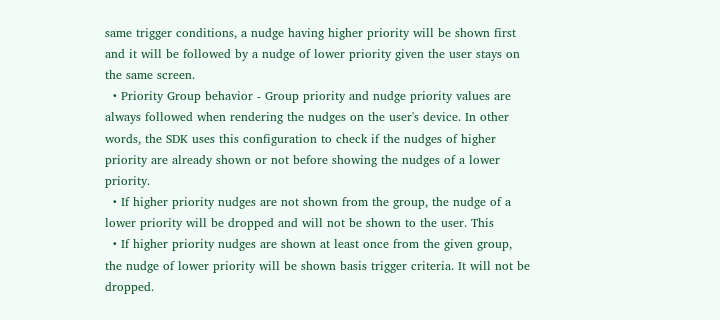same trigger conditions, a nudge having higher priority will be shown first and it will be followed by a nudge of lower priority given the user stays on the same screen.
  • Priority Group behavior - Group priority and nudge priority values are always followed when rendering the nudges on the user's device. In other words, the SDK uses this configuration to check if the nudges of higher priority are already shown or not before showing the nudges of a lower priority.
  • If higher priority nudges are not shown from the group, the nudge of a lower priority will be dropped and will not be shown to the user. This
  • If higher priority nudges are shown at least once from the given group, the nudge of lower priority will be shown basis trigger criteria. It will not be dropped.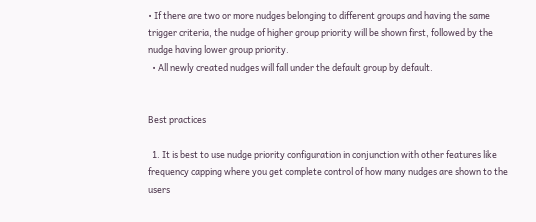• If there are two or more nudges belonging to different groups and having the same trigger criteria, the nudge of higher group priority will be shown first, followed by the nudge having lower group priority.
  • All newly created nudges will fall under the default group by default.


Best practices

  1. It is best to use nudge priority configuration in conjunction with other features like frequency capping where you get complete control of how many nudges are shown to the users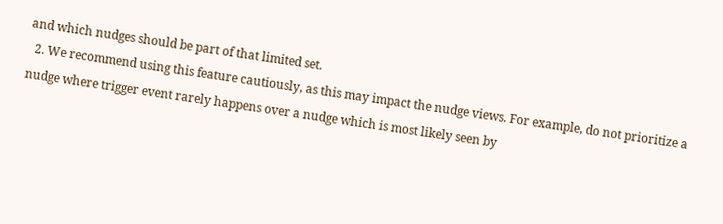and which nudges should be part of that limited set.
  2. We recommend using this feature cautiously, as this may impact the nudge views. For example, do not prioritize a nudge where trigger event rarely happens over a nudge which is most likely seen by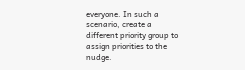everyone. In such a scenario, create a different priority group to assign priorities to the nudge.